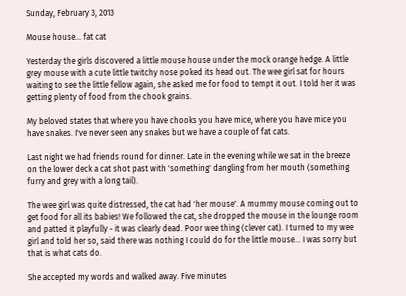Sunday, February 3, 2013

Mouse house... fat cat

Yesterday the girls discovered a little mouse house under the mock orange hedge. A little grey mouse with a cute little twitchy nose poked its head out. The wee girl sat for hours waiting to see the little fellow again, she asked me for food to tempt it out. I told her it was getting plenty of food from the chook grains.

My beloved states that where you have chooks you have mice, where you have mice you have snakes. I've never seen any snakes but we have a couple of fat cats.

Last night we had friends round for dinner. Late in the evening while we sat in the breeze on the lower deck a cat shot past with 'something' dangling from her mouth (something furry and grey with a long tail).

The wee girl was quite distressed, the cat had 'her mouse'. A mummy mouse coming out to get food for all its babies! We followed the cat, she dropped the mouse in the lounge room and patted it playfully - it was clearly dead. Poor wee thing (clever cat). I turned to my wee girl and told her so, said there was nothing I could do for the little mouse... I was sorry but that is what cats do.

She accepted my words and walked away. Five minutes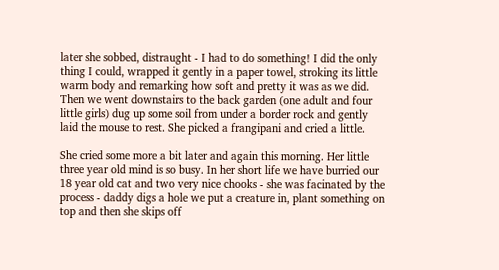later she sobbed, distraught - I had to do something! I did the only thing I could, wrapped it gently in a paper towel, stroking its little warm body and remarking how soft and pretty it was as we did. Then we went downstairs to the back garden (one adult and four little girls) dug up some soil from under a border rock and gently laid the mouse to rest. She picked a frangipani and cried a little.

She cried some more a bit later and again this morning. Her little three year old mind is so busy. In her short life we have burried our 18 year old cat and two very nice chooks - she was facinated by the process - daddy digs a hole we put a creature in, plant something on top and then she skips off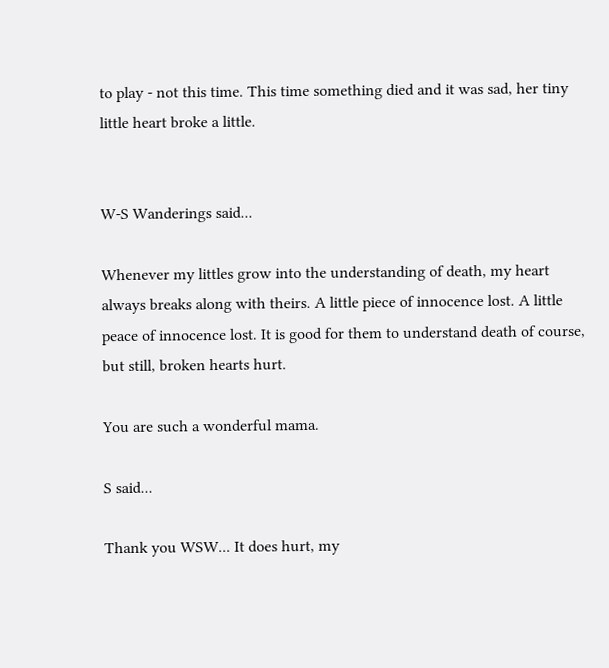to play - not this time. This time something died and it was sad, her tiny little heart broke a little.


W-S Wanderings said...

Whenever my littles grow into the understanding of death, my heart always breaks along with theirs. A little piece of innocence lost. A little peace of innocence lost. It is good for them to understand death of course, but still, broken hearts hurt.

You are such a wonderful mama.

S said...

Thank you WSW... It does hurt, my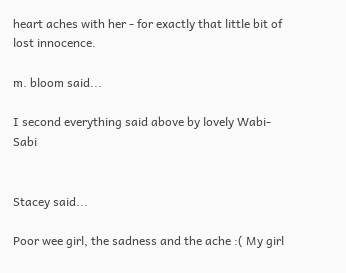heart aches with her - for exactly that little bit of lost innocence.

m. bloom said...

I second everything said above by lovely Wabi-Sabi


Stacey said...

Poor wee girl, the sadness and the ache :( My girl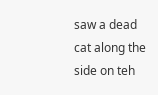saw a dead cat along the side on teh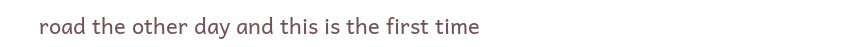road the other day and this is the first time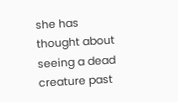she has thought about seeing a dead creature past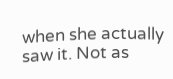when she actually saw it. Not as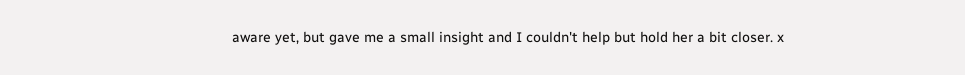aware yet, but gave me a small insight and I couldn't help but hold her a bit closer. x